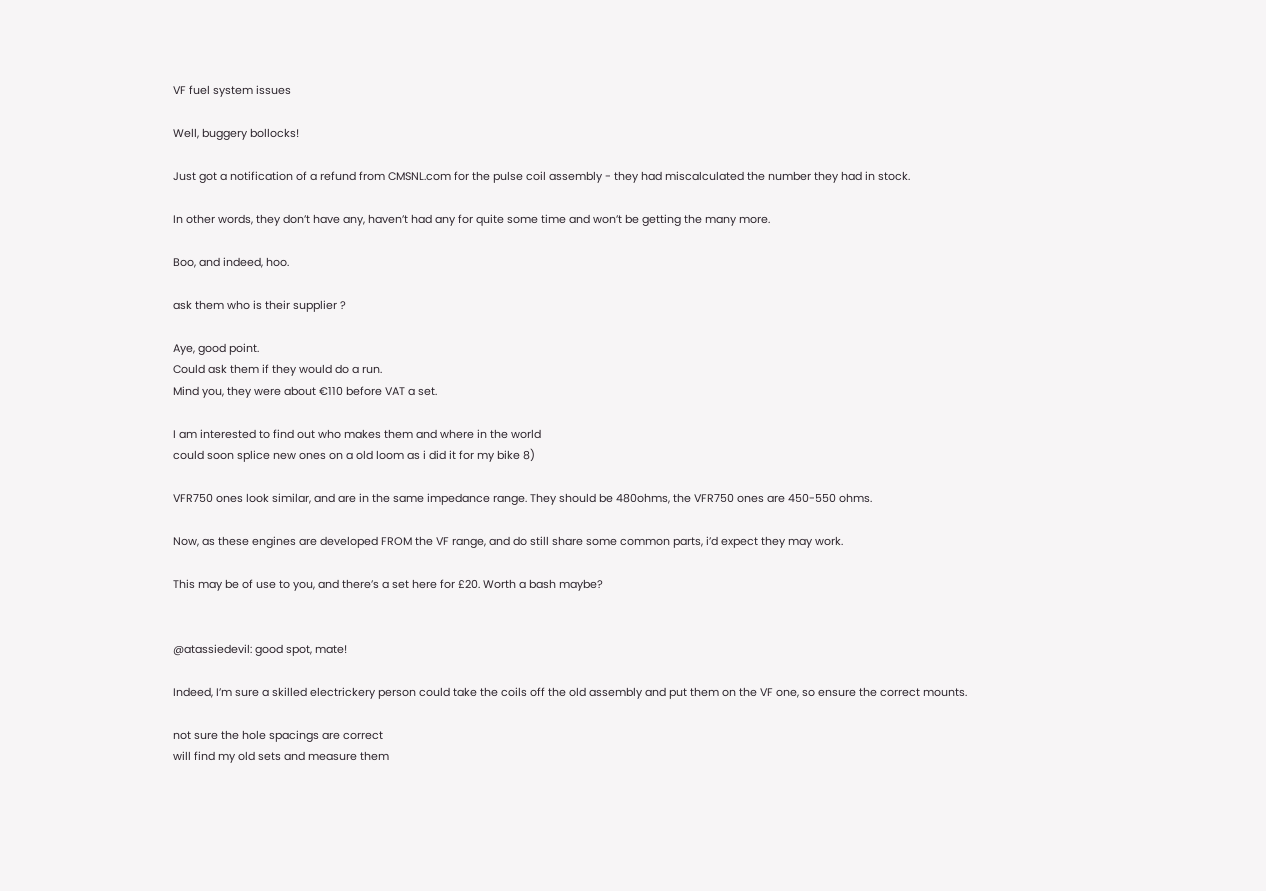VF fuel system issues

Well, buggery bollocks!

Just got a notification of a refund from CMSNL.com for the pulse coil assembly - they had miscalculated the number they had in stock.

In other words, they don’t have any, haven’t had any for quite some time and won’t be getting the many more.

Boo, and indeed, hoo.

ask them who is their supplier ?

Aye, good point.
Could ask them if they would do a run.
Mind you, they were about €110 before VAT a set.

I am interested to find out who makes them and where in the world
could soon splice new ones on a old loom as i did it for my bike 8)

VFR750 ones look similar, and are in the same impedance range. They should be 480ohms, the VFR750 ones are 450-550 ohms.

Now, as these engines are developed FROM the VF range, and do still share some common parts, i’d expect they may work.

This may be of use to you, and there’s a set here for £20. Worth a bash maybe?


@atassiedevil: good spot, mate!

Indeed, I’m sure a skilled electrickery person could take the coils off the old assembly and put them on the VF one, so ensure the correct mounts.

not sure the hole spacings are correct
will find my old sets and measure them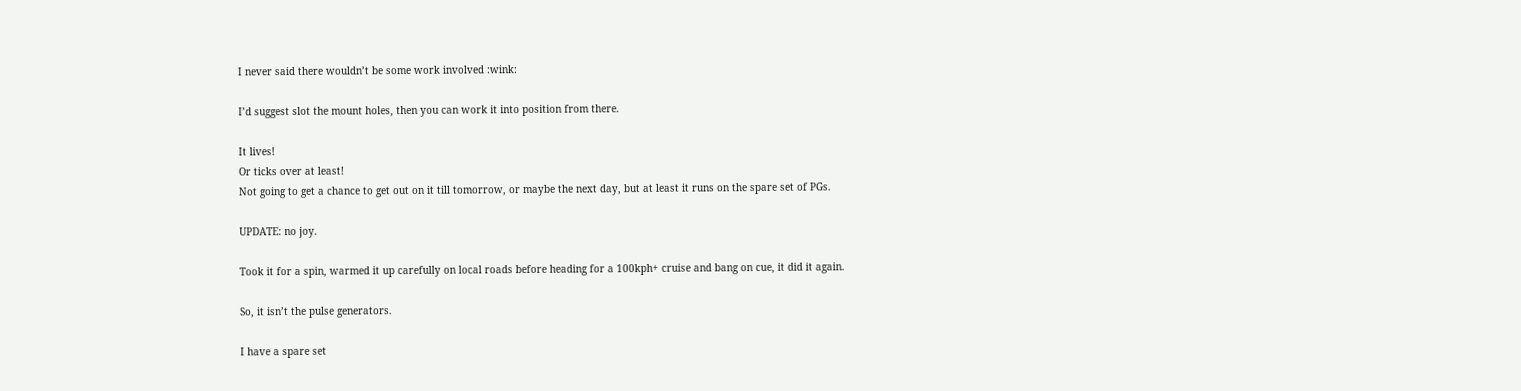I never said there wouldn’t be some work involved :wink:

I’d suggest slot the mount holes, then you can work it into position from there.

It lives!
Or ticks over at least!
Not going to get a chance to get out on it till tomorrow, or maybe the next day, but at least it runs on the spare set of PGs.

UPDATE: no joy.

Took it for a spin, warmed it up carefully on local roads before heading for a 100kph+ cruise and bang on cue, it did it again.

So, it isn’t the pulse generators.

I have a spare set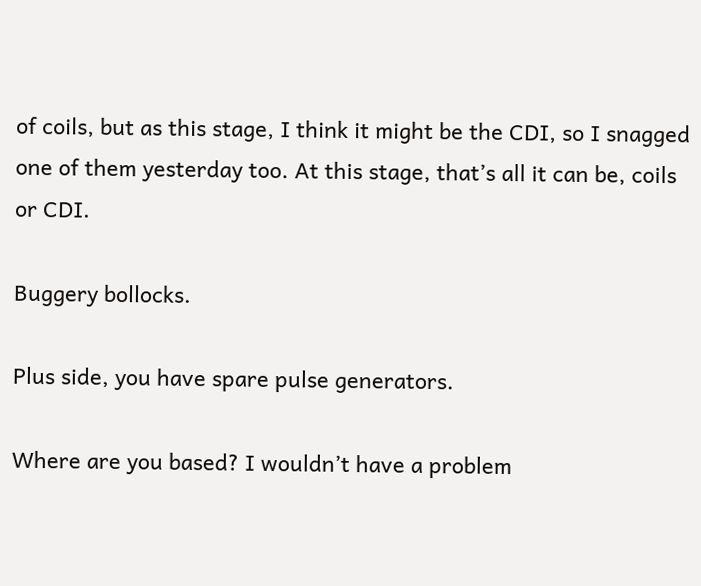of coils, but as this stage, I think it might be the CDI, so I snagged one of them yesterday too. At this stage, that’s all it can be, coils or CDI.

Buggery bollocks.

Plus side, you have spare pulse generators.

Where are you based? I wouldn’t have a problem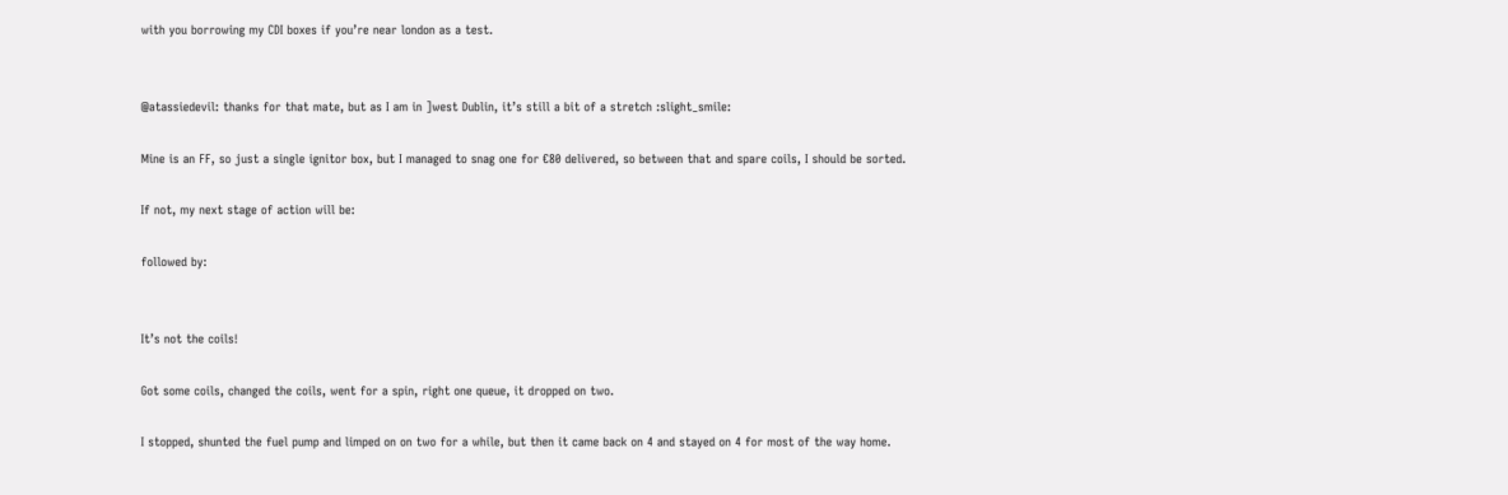with you borrowing my CDI boxes if you’re near london as a test.


@atassiedevil: thanks for that mate, but as I am in ]west Dublin, it’s still a bit of a stretch :slight_smile:

Mine is an FF, so just a single ignitor box, but I managed to snag one for €80 delivered, so between that and spare coils, I should be sorted.

If not, my next stage of action will be:

followed by:


It’s not the coils!

Got some coils, changed the coils, went for a spin, right one queue, it dropped on two.

I stopped, shunted the fuel pump and limped on on two for a while, but then it came back on 4 and stayed on 4 for most of the way home.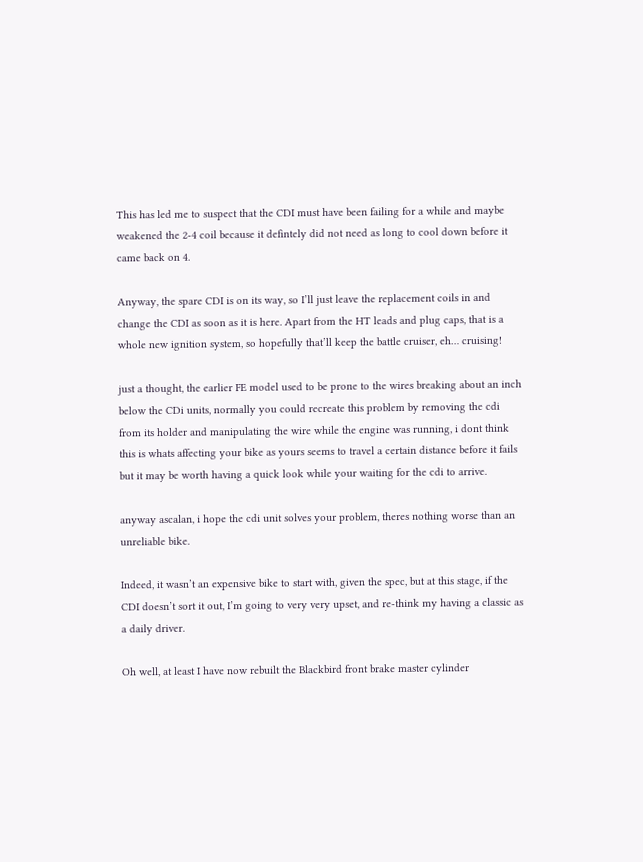This has led me to suspect that the CDI must have been failing for a while and maybe weakened the 2-4 coil because it defintely did not need as long to cool down before it came back on 4.

Anyway, the spare CDI is on its way, so I’ll just leave the replacement coils in and change the CDI as soon as it is here. Apart from the HT leads and plug caps, that is a whole new ignition system, so hopefully that’ll keep the battle cruiser, eh… cruising!

just a thought, the earlier FE model used to be prone to the wires breaking about an inch below the CDi units, normally you could recreate this problem by removing the cdi from its holder and manipulating the wire while the engine was running, i dont think this is whats affecting your bike as yours seems to travel a certain distance before it fails but it may be worth having a quick look while your waiting for the cdi to arrive.

anyway ascalan, i hope the cdi unit solves your problem, theres nothing worse than an unreliable bike.

Indeed, it wasn’t an expensive bike to start with, given the spec, but at this stage, if the CDI doesn’t sort it out, I’m going to very very upset, and re-think my having a classic as a daily driver.

Oh well, at least I have now rebuilt the Blackbird front brake master cylinder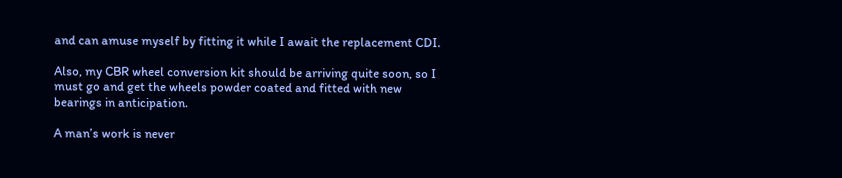and can amuse myself by fitting it while I await the replacement CDI.

Also, my CBR wheel conversion kit should be arriving quite soon, so I must go and get the wheels powder coated and fitted with new bearings in anticipation.

A man’s work is never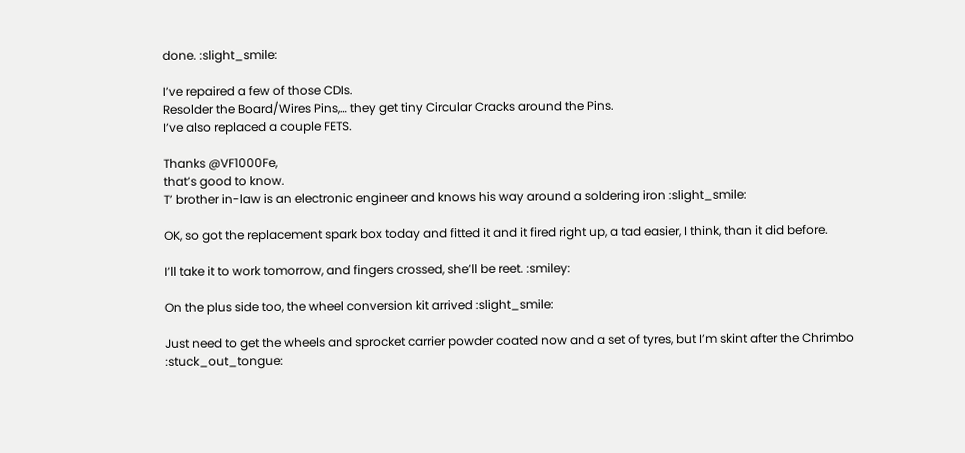done. :slight_smile:

I’ve repaired a few of those CDIs.
Resolder the Board/Wires Pins,… they get tiny Circular Cracks around the Pins.
I’ve also replaced a couple FETS.

Thanks @VF1000Fe,
that’s good to know.
T’ brother in-law is an electronic engineer and knows his way around a soldering iron :slight_smile:

OK, so got the replacement spark box today and fitted it and it fired right up, a tad easier, I think, than it did before.

I’ll take it to work tomorrow, and fingers crossed, she’ll be reet. :smiley:

On the plus side too, the wheel conversion kit arrived :slight_smile:

Just need to get the wheels and sprocket carrier powder coated now and a set of tyres, but I’m skint after the Chrimbo :stuck_out_tongue: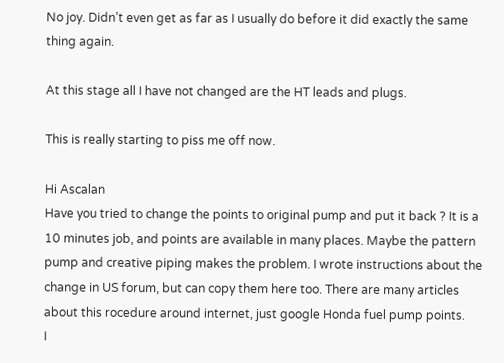No joy. Didn’t even get as far as I usually do before it did exactly the same thing again.

At this stage all I have not changed are the HT leads and plugs.

This is really starting to piss me off now.

Hi Ascalan
Have you tried to change the points to original pump and put it back ? It is a 10 minutes job, and points are available in many places. Maybe the pattern pump and creative piping makes the problem. I wrote instructions about the change in US forum, but can copy them here too. There are many articles about this rocedure around internet, just google Honda fuel pump points.
I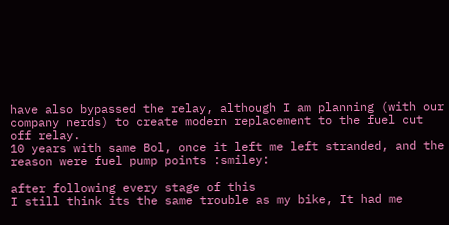have also bypassed the relay, although I am planning (with our company nerds) to create modern replacement to the fuel cut off relay.
10 years with same Bol, once it left me left stranded, and the reason were fuel pump points :smiley:

after following every stage of this
I still think its the same trouble as my bike, It had me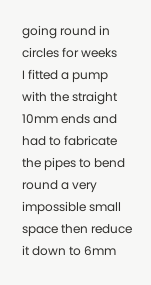going round in circles for weeks
I fitted a pump with the straight 10mm ends and had to fabricate the pipes to bend round a very impossible small space then reduce it down to 6mm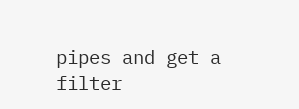pipes and get a filter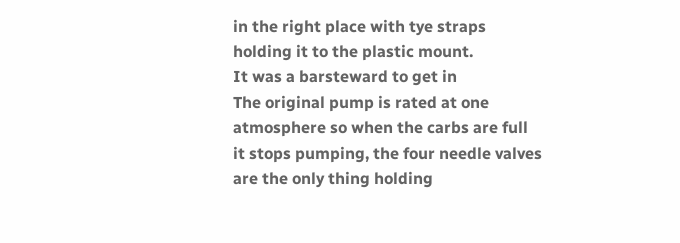in the right place with tye straps holding it to the plastic mount.
It was a barsteward to get in
The original pump is rated at one atmosphere so when the carbs are full it stops pumping, the four needle valves are the only thing holding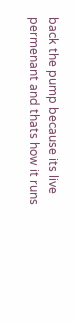back the pump because its live permenant and thats how it runs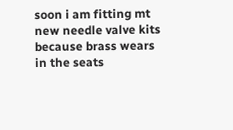soon i am fitting mt new needle valve kits because brass wears in the seats